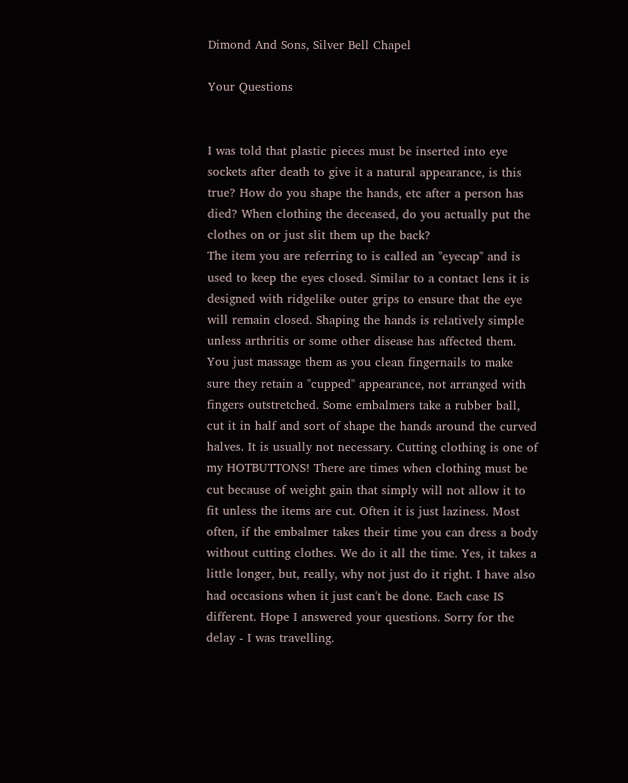Dimond And Sons, Silver Bell Chapel

Your Questions


I was told that plastic pieces must be inserted into eye sockets after death to give it a natural appearance, is this true? How do you shape the hands, etc after a person has died? When clothing the deceased, do you actually put the clothes on or just slit them up the back?
The item you are referring to is called an "eyecap" and is used to keep the eyes closed. Similar to a contact lens it is designed with ridgelike outer grips to ensure that the eye will remain closed. Shaping the hands is relatively simple unless arthritis or some other disease has affected them. You just massage them as you clean fingernails to make sure they retain a "cupped" appearance, not arranged with fingers outstretched. Some embalmers take a rubber ball, cut it in half and sort of shape the hands around the curved halves. It is usually not necessary. Cutting clothing is one of my HOTBUTTONS! There are times when clothing must be cut because of weight gain that simply will not allow it to fit unless the items are cut. Often it is just laziness. Most often, if the embalmer takes their time you can dress a body without cutting clothes. We do it all the time. Yes, it takes a little longer, but, really, why not just do it right. I have also had occasions when it just can't be done. Each case IS different. Hope I answered your questions. Sorry for the delay - I was travelling.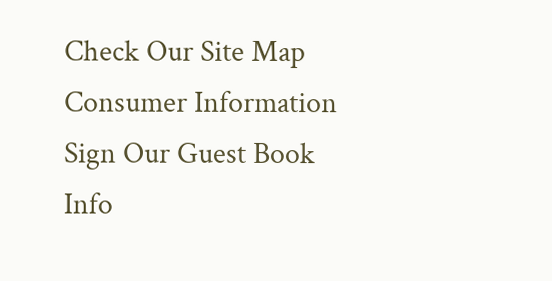Check Our Site Map
Consumer Information
Sign Our Guest Book
Info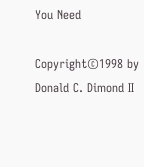You Need

Copyright©1998 by Donald C. Dimond II